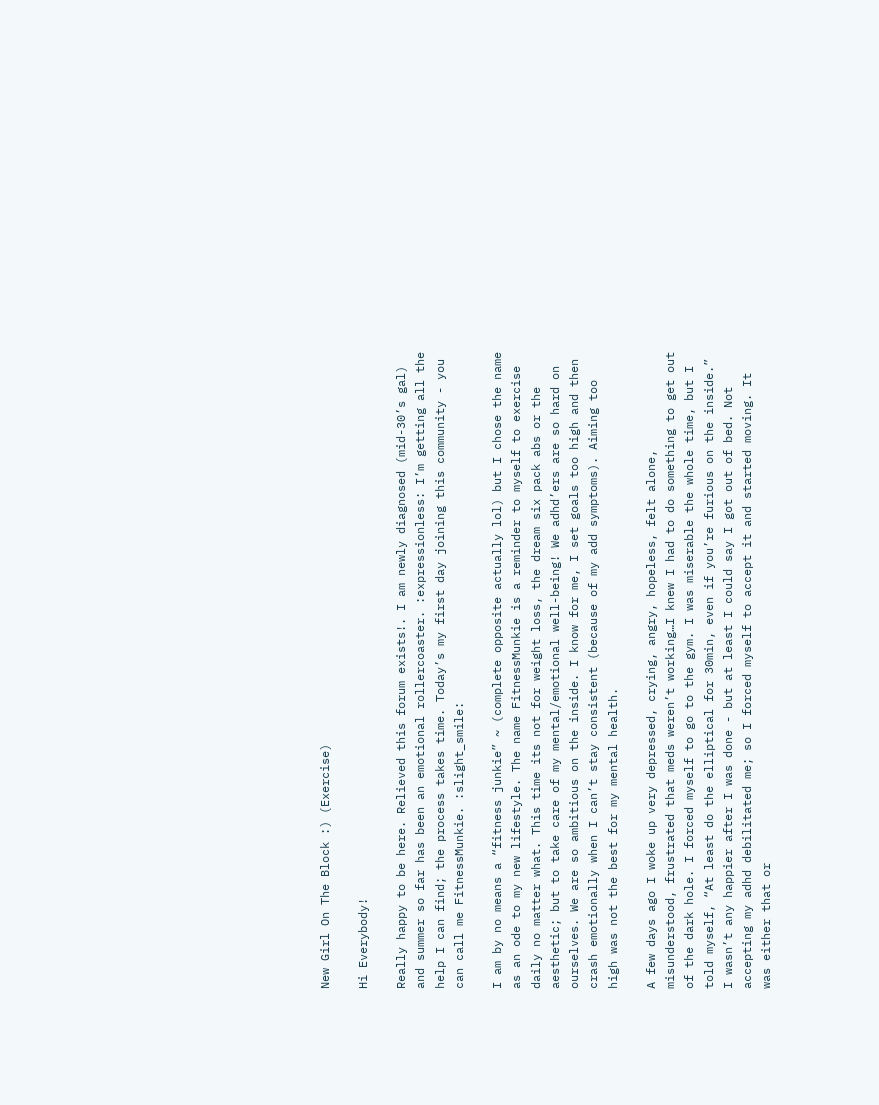New Girl On The Block :) (Exercise)

Hi Everybody!

Really happy to be here. Relieved this forum exists!. I am newly diagnosed (mid-30’s gal) and summer so far has been an emotional rollercoaster. :expressionless: I’m getting all the help I can find; the process takes time. Today’s my first day joining this community - you can call me FitnessMunkie. :slight_smile:

I am by no means a “fitness junkie” ~ (complete opposite actually lol) but I chose the name as an ode to my new lifestyle. The name FitnessMunkie is a reminder to myself to exercise daily no matter what. This time its not for weight loss, the dream six pack abs or the aesthetic; but to take care of my mental/emotional well-being! We adhd’ers are so hard on ourselves. We are so ambitious on the inside. I know for me, I set goals too high and then crash emotionally when I can’t stay consistent (because of my add symptoms). Aiming too high was not the best for my mental health.

A few days ago I woke up very depressed, crying, angry, hopeless, felt alone, misunderstood, frustrated that meds weren’t working…I knew I had to do something to get out of the dark hole. I forced myself to go to the gym. I was miserable the whole time, but I told myself, “At least do the elliptical for 30min, even if you’re furious on the inside.” I wasn’t any happier after I was done - but at least I could say I got out of bed. Not accepting my adhd debilitated me; so I forced myself to accept it and started moving. It was either that or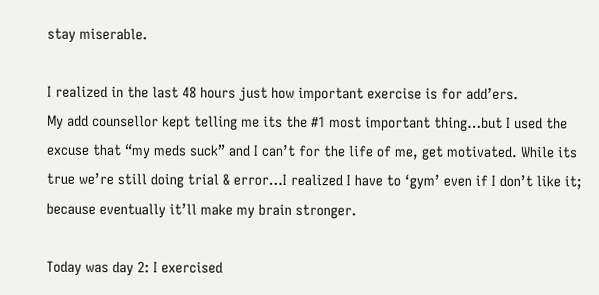stay miserable.

I realized in the last 48 hours just how important exercise is for add’ers.
My add counsellor kept telling me its the #1 most important thing…but I used the excuse that “my meds suck” and I can’t for the life of me, get motivated. While its true we’re still doing trial & error…I realized I have to ‘gym’ even if I don’t like it; because eventually it’ll make my brain stronger.

Today was day 2: I exercised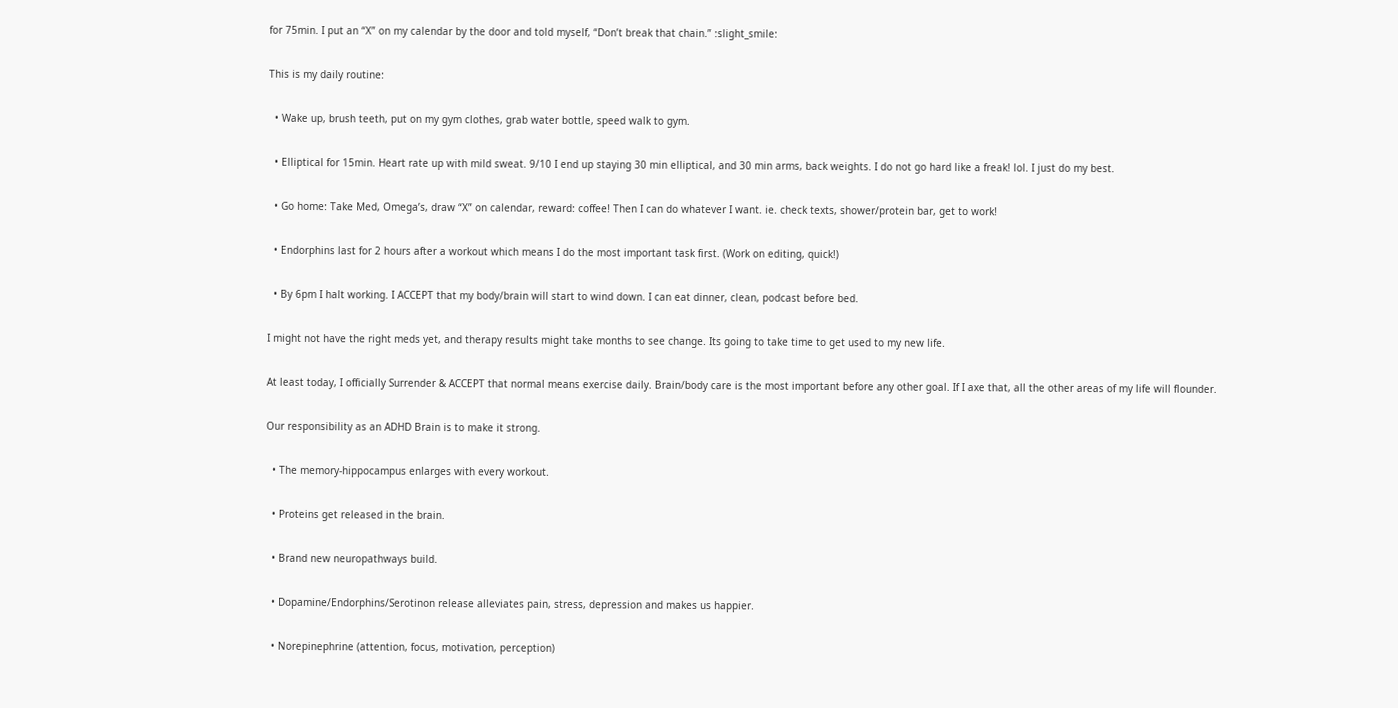for 75min. I put an “X” on my calendar by the door and told myself, “Don’t break that chain.” :slight_smile:

This is my daily routine:

  • Wake up, brush teeth, put on my gym clothes, grab water bottle, speed walk to gym.

  • Elliptical for 15min. Heart rate up with mild sweat. 9/10 I end up staying 30 min elliptical, and 30 min arms, back weights. I do not go hard like a freak! lol. I just do my best.

  • Go home: Take Med, Omega’s, draw “X” on calendar, reward: coffee! Then I can do whatever I want. ie. check texts, shower/protein bar, get to work!

  • Endorphins last for 2 hours after a workout which means I do the most important task first. (Work on editing, quick!)

  • By 6pm I halt working. I ACCEPT that my body/brain will start to wind down. I can eat dinner, clean, podcast before bed.

I might not have the right meds yet, and therapy results might take months to see change. Its going to take time to get used to my new life.

At least today, I officially Surrender & ACCEPT that normal means exercise daily. Brain/body care is the most important before any other goal. If I axe that, all the other areas of my life will flounder.

Our responsibility as an ADHD Brain is to make it strong.

  • The memory-hippocampus enlarges with every workout.

  • Proteins get released in the brain.

  • Brand new neuropathways build.

  • Dopamine/Endorphins/Serotinon release alleviates pain, stress, depression and makes us happier.

  • Norepinephrine (attention, focus, motivation, perception)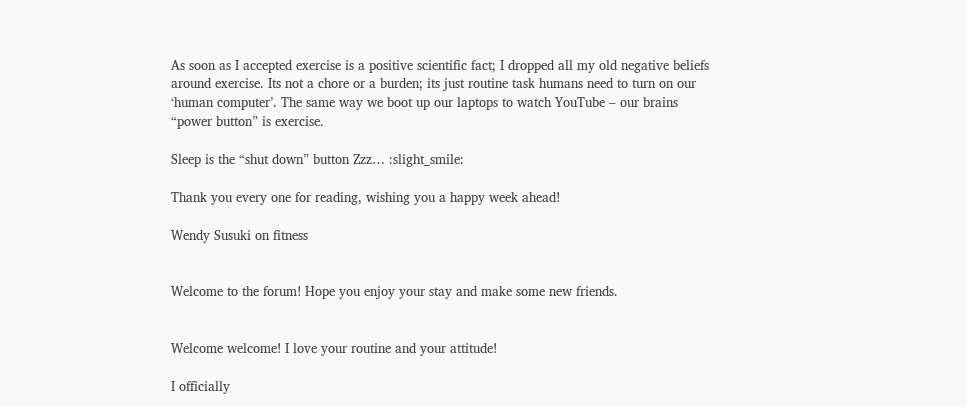As soon as I accepted exercise is a positive scientific fact; I dropped all my old negative beliefs around exercise. Its not a chore or a burden; its just routine task humans need to turn on our ‘human computer’. The same way we boot up our laptops to watch YouTube – our brains “power button” is exercise.

Sleep is the “shut down” button Zzz… :slight_smile:

Thank you every one for reading, wishing you a happy week ahead!

Wendy Susuki on fitness


Welcome to the forum! Hope you enjoy your stay and make some new friends.


Welcome welcome! I love your routine and your attitude!

I officially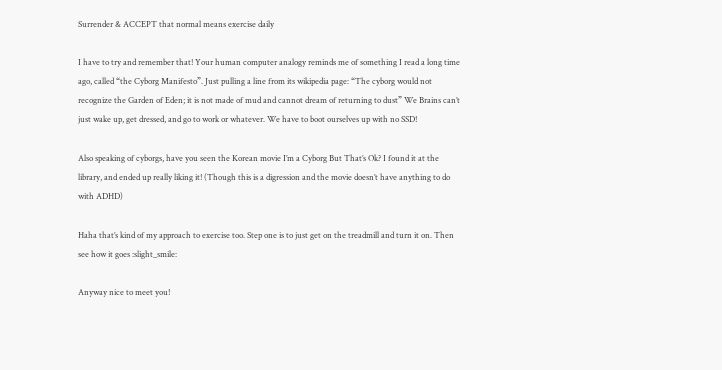Surrender & ACCEPT that normal means exercise daily

I have to try and remember that! Your human computer analogy reminds me of something I read a long time ago, called “the Cyborg Manifesto”. Just pulling a line from its wikipedia page: “The cyborg would not recognize the Garden of Eden; it is not made of mud and cannot dream of returning to dust” We Brains can’t just wake up, get dressed, and go to work or whatever. We have to boot ourselves up with no SSD!

Also speaking of cyborgs, have you seen the Korean movie I’m a Cyborg But That’s Ok? I found it at the library, and ended up really liking it! (Though this is a digression and the movie doesn’t have anything to do with ADHD)

Haha that’s kind of my approach to exercise too. Step one is to just get on the treadmill and turn it on. Then see how it goes :slight_smile:

Anyway nice to meet you!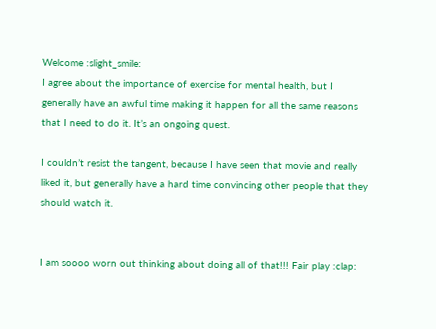Welcome :slight_smile:
I agree about the importance of exercise for mental health, but I generally have an awful time making it happen for all the same reasons that I need to do it. It’s an ongoing quest.

I couldn’t resist the tangent, because I have seen that movie and really liked it, but generally have a hard time convincing other people that they should watch it.


I am soooo worn out thinking about doing all of that!!! Fair play :clap: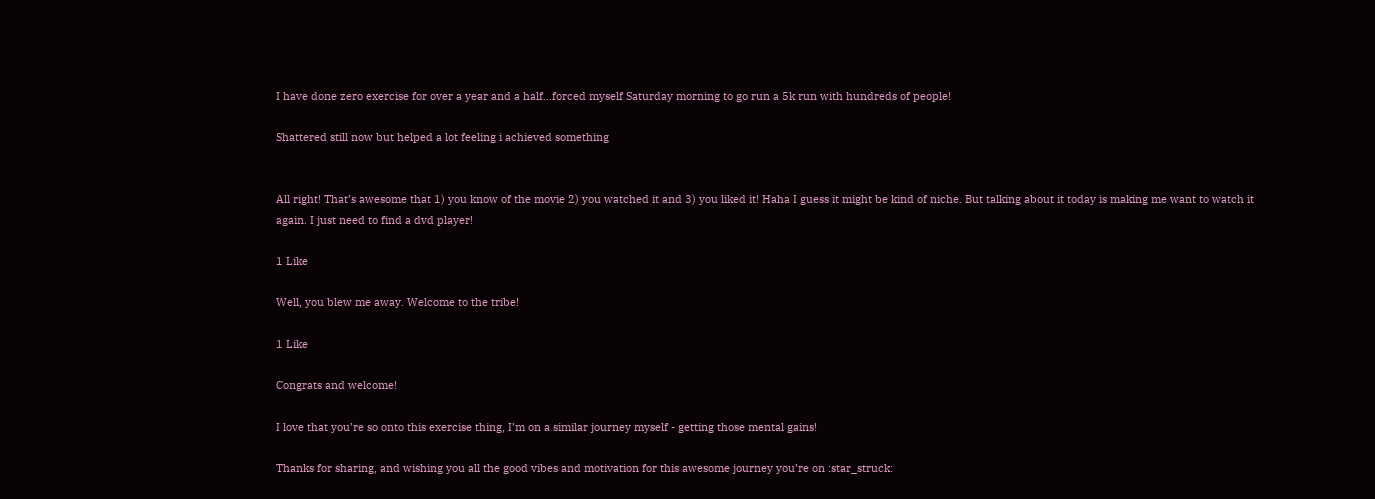I have done zero exercise for over a year and a half…forced myself Saturday morning to go run a 5k run with hundreds of people!

Shattered still now but helped a lot feeling i achieved something


All right! That’s awesome that 1) you know of the movie 2) you watched it and 3) you liked it! Haha I guess it might be kind of niche. But talking about it today is making me want to watch it again. I just need to find a dvd player!

1 Like

Well, you blew me away. Welcome to the tribe!

1 Like

Congrats and welcome!

I love that you’re so onto this exercise thing, I’m on a similar journey myself - getting those mental gains!

Thanks for sharing, and wishing you all the good vibes and motivation for this awesome journey you’re on :star_struck: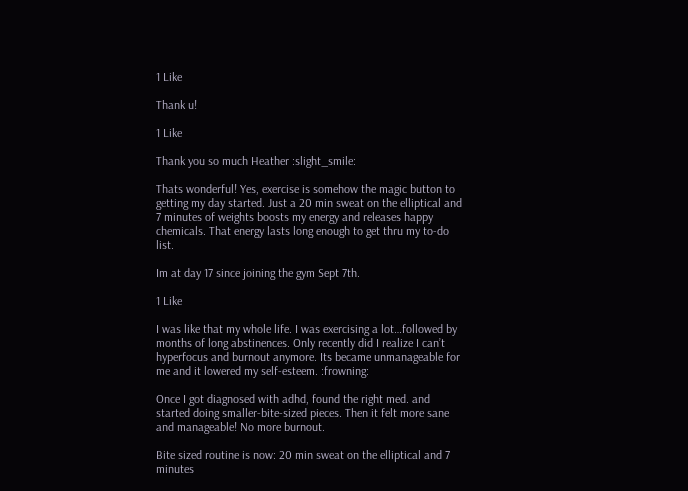1 Like

Thank u!

1 Like

Thank you so much Heather :slight_smile:

Thats wonderful! Yes, exercise is somehow the magic button to getting my day started. Just a 20 min sweat on the elliptical and 7 minutes of weights boosts my energy and releases happy chemicals. That energy lasts long enough to get thru my to-do list.

Im at day 17 since joining the gym Sept 7th.

1 Like

I was like that my whole life. I was exercising a lot…followed by months of long abstinences. Only recently did I realize I can’t hyperfocus and burnout anymore. Its became unmanageable for me and it lowered my self-esteem. :frowning:

Once I got diagnosed with adhd, found the right med. and started doing smaller-bite-sized pieces. Then it felt more sane and manageable! No more burnout.

Bite sized routine is now: 20 min sweat on the elliptical and 7 minutes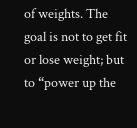of weights. The goal is not to get fit or lose weight; but to “power up the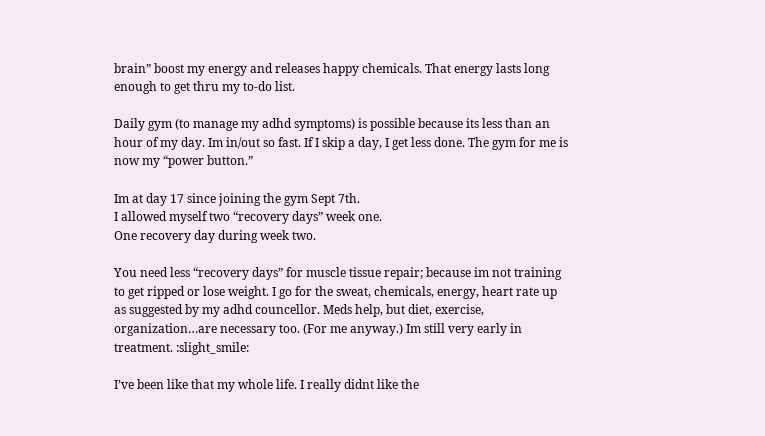brain” boost my energy and releases happy chemicals. That energy lasts long enough to get thru my to-do list.

Daily gym (to manage my adhd symptoms) is possible because its less than an hour of my day. Im in/out so fast. If I skip a day, I get less done. The gym for me is now my “power button.”

Im at day 17 since joining the gym Sept 7th.
I allowed myself two “recovery days” week one.
One recovery day during week two.

You need less “recovery days” for muscle tissue repair; because im not training to get ripped or lose weight. I go for the sweat, chemicals, energy, heart rate up as suggested by my adhd councellor. Meds help, but diet, exercise, organization…are necessary too. (For me anyway.) Im still very early in treatment. :slight_smile:

I’ve been like that my whole life. I really didnt like the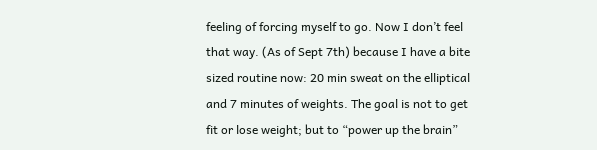feeling of forcing myself to go. Now I don’t feel that way. (As of Sept 7th) because I have a bite sized routine now: 20 min sweat on the elliptical and 7 minutes of weights. The goal is not to get fit or lose weight; but to “power up the brain”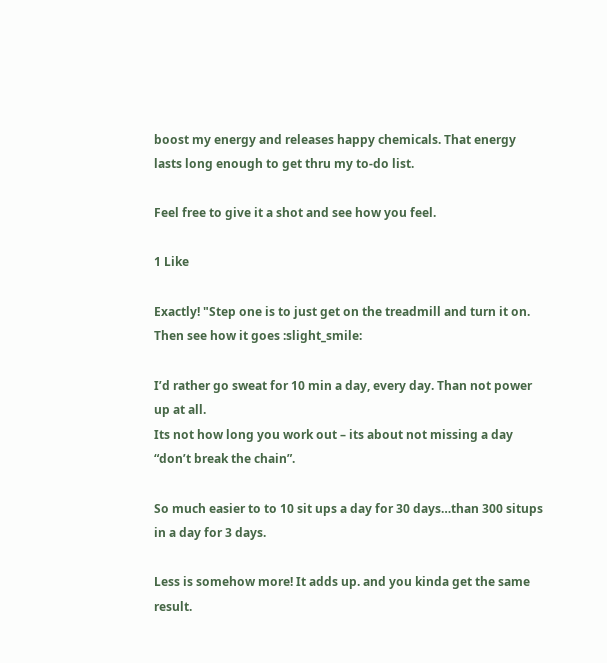boost my energy and releases happy chemicals. That energy lasts long enough to get thru my to-do list.

Feel free to give it a shot and see how you feel.

1 Like

Exactly! "Step one is to just get on the treadmill and turn it on. Then see how it goes :slight_smile:

I’d rather go sweat for 10 min a day, every day. Than not power up at all.
Its not how long you work out – its about not missing a day “don’t break the chain”.

So much easier to to 10 sit ups a day for 30 days…than 300 situps in a day for 3 days.

Less is somehow more! It adds up. and you kinda get the same result.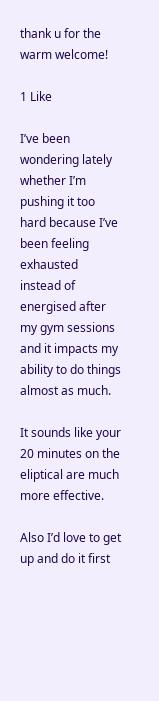thank u for the warm welcome!

1 Like

I’ve been wondering lately whether I’m pushing it too hard because I’ve been feeling exhausted instead of energised after my gym sessions and it impacts my ability to do things almost as much.

It sounds like your 20 minutes on the eliptical are much more effective.

Also I’d love to get up and do it first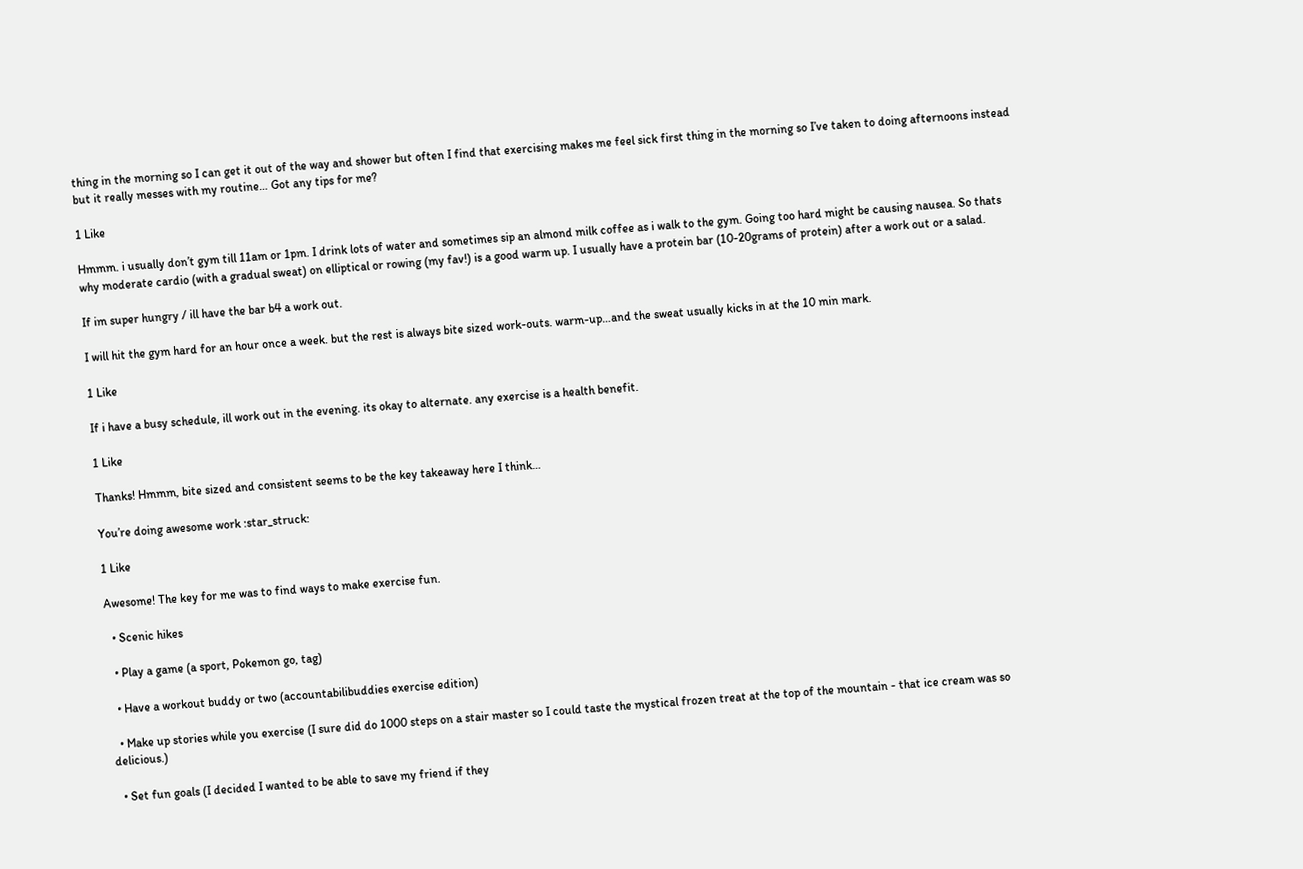thing in the morning so I can get it out of the way and shower but often I find that exercising makes me feel sick first thing in the morning so I’ve taken to doing afternoons instead but it really messes with my routine… Got any tips for me?

1 Like

Hmmm. i usually don’t gym till 11am or 1pm. I drink lots of water and sometimes sip an almond milk coffee as i walk to the gym. Going too hard might be causing nausea. So thats why moderate cardio (with a gradual sweat) on elliptical or rowing (my fav!) is a good warm up. I usually have a protein bar (10-20grams of protein) after a work out or a salad.

If im super hungry / ill have the bar b4 a work out.

I will hit the gym hard for an hour once a week. but the rest is always bite sized work-outs. warm-up…and the sweat usually kicks in at the 10 min mark.

1 Like

If i have a busy schedule, ill work out in the evening. its okay to alternate. any exercise is a health benefit.

1 Like

Thanks! Hmmm, bite sized and consistent seems to be the key takeaway here I think…

You’re doing awesome work :star_struck:

1 Like

Awesome! The key for me was to find ways to make exercise fun.

  • Scenic hikes

  • Play a game (a sport, Pokemon go, tag)

  • Have a workout buddy or two (accountabilibuddies exercise edition)

  • Make up stories while you exercise (I sure did do 1000 steps on a stair master so I could taste the mystical frozen treat at the top of the mountain - that ice cream was so delicious.)

  • Set fun goals (I decided I wanted to be able to save my friend if they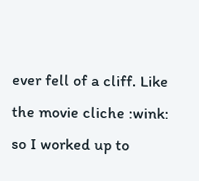ever fell of a cliff. Like the movie cliche :wink: so I worked up to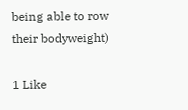being able to row their bodyweight)

1 Like